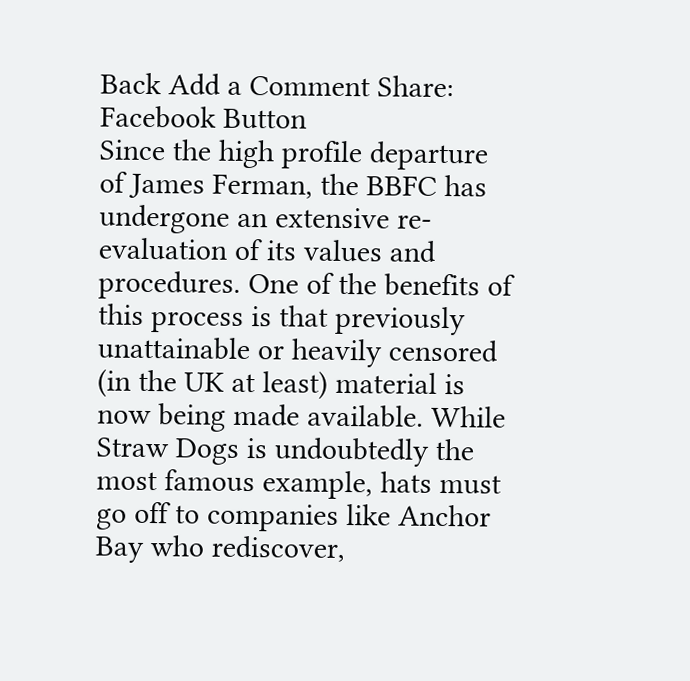Back Add a Comment Share:
Facebook Button
Since the high profile departure of James Ferman, the BBFC has undergone an extensive re-evaluation of its values and procedures. One of the benefits of this process is that previously unattainable or heavily censored (in the UK at least) material is now being made available. While Straw Dogs is undoubtedly the most famous example, hats must go off to companies like Anchor Bay who rediscover,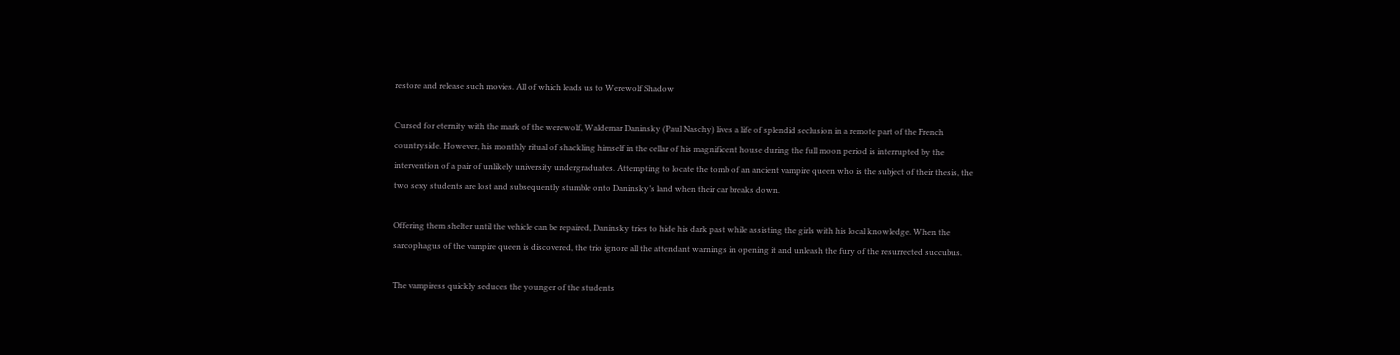restore and release such movies. All of which leads us to Werewolf Shadow

Cursed for eternity with the mark of the werewolf, Waldemar Daninsky (Paul Naschy) lives a life of splendid seclusion in a remote part of the French countryside. However, his monthly ritual of shackling himself in the cellar of his magnificent house during the full moon period is interrupted by the intervention of a pair of unlikely university undergraduates. Attempting to locate the tomb of an ancient vampire queen who is the subject of their thesis, the two sexy students are lost and subsequently stumble onto Daninsky’s land when their car breaks down.

Offering them shelter until the vehicle can be repaired, Daninsky tries to hide his dark past while assisting the girls with his local knowledge. When the sarcophagus of the vampire queen is discovered, the trio ignore all the attendant warnings in opening it and unleash the fury of the resurrected succubus.

The vampiress quickly seduces the younger of the students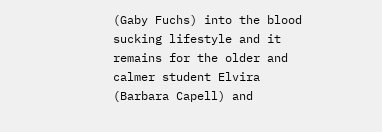(Gaby Fuchs) into the blood sucking lifestyle and it remains for the older and calmer student Elvira (Barbara Capell) and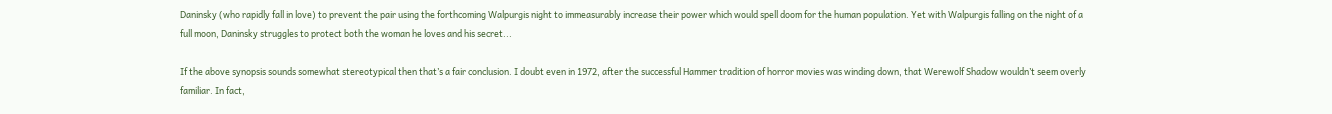Daninsky (who rapidly fall in love) to prevent the pair using the forthcoming Walpurgis night to immeasurably increase their power which would spell doom for the human population. Yet with Walpurgis falling on the night of a full moon, Daninsky struggles to protect both the woman he loves and his secret...

If the above synopsis sounds somewhat stereotypical then that’s a fair conclusion. I doubt even in 1972, after the successful Hammer tradition of horror movies was winding down, that Werewolf Shadow wouldn’t seem overly familiar. In fact,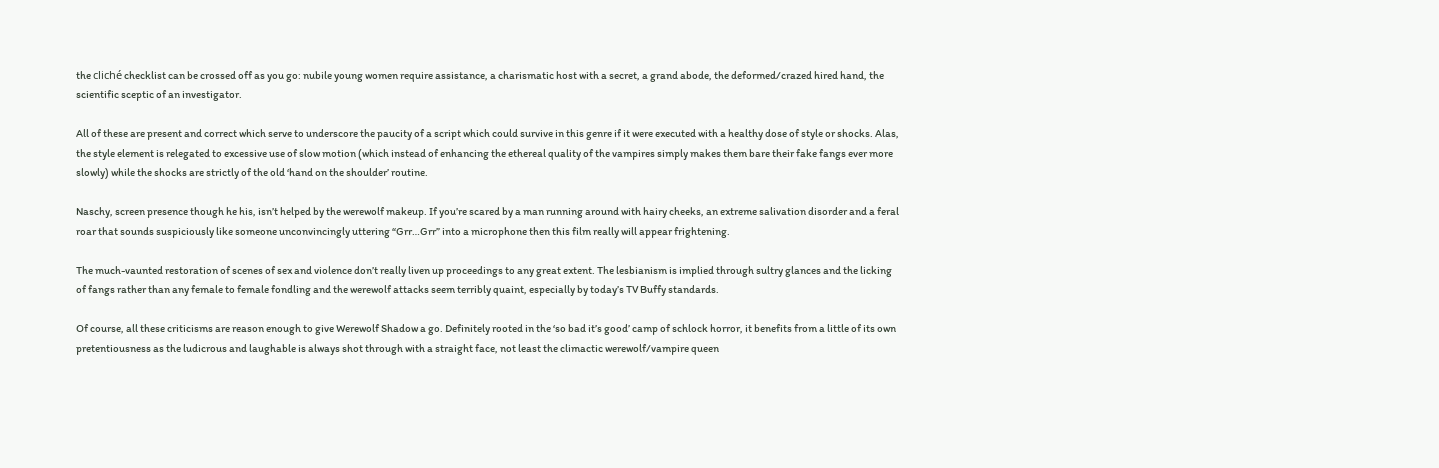the cliché checklist can be crossed off as you go: nubile young women require assistance, a charismatic host with a secret, a grand abode, the deformed/crazed hired hand, the scientific sceptic of an investigator.

All of these are present and correct which serve to underscore the paucity of a script which could survive in this genre if it were executed with a healthy dose of style or shocks. Alas, the style element is relegated to excessive use of slow motion (which instead of enhancing the ethereal quality of the vampires simply makes them bare their fake fangs ever more slowly) while the shocks are strictly of the old ‘hand on the shoulder’ routine.

Naschy, screen presence though he his, isn’t helped by the werewolf makeup. If you’re scared by a man running around with hairy cheeks, an extreme salivation disorder and a feral roar that sounds suspiciously like someone unconvincingly uttering “Grr…Grr” into a microphone then this film really will appear frightening.

The much-vaunted restoration of scenes of sex and violence don’t really liven up proceedings to any great extent. The lesbianism is implied through sultry glances and the licking of fangs rather than any female to female fondling and the werewolf attacks seem terribly quaint, especially by today’s TV Buffy standards.

Of course, all these criticisms are reason enough to give Werewolf Shadow a go. Definitely rooted in the ‘so bad it’s good’ camp of schlock horror, it benefits from a little of its own pretentiousness as the ludicrous and laughable is always shot through with a straight face, not least the climactic werewolf/vampire queen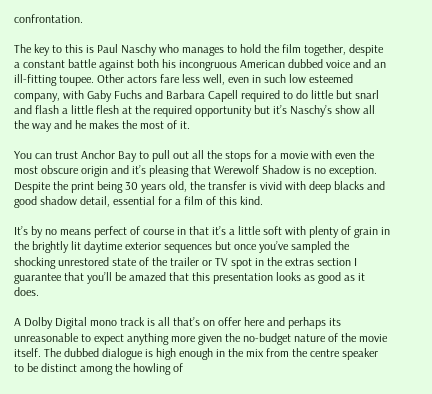confrontation.

The key to this is Paul Naschy who manages to hold the film together, despite a constant battle against both his incongruous American dubbed voice and an ill-fitting toupee. Other actors fare less well, even in such low esteemed company, with Gaby Fuchs and Barbara Capell required to do little but snarl and flash a little flesh at the required opportunity but it’s Naschy’s show all the way and he makes the most of it.

You can trust Anchor Bay to pull out all the stops for a movie with even the most obscure origin and it’s pleasing that Werewolf Shadow is no exception. Despite the print being 30 years old, the transfer is vivid with deep blacks and good shadow detail, essential for a film of this kind.

It’s by no means perfect of course in that it’s a little soft with plenty of grain in the brightly lit daytime exterior sequences but once you’ve sampled the shocking unrestored state of the trailer or TV spot in the extras section I guarantee that you’ll be amazed that this presentation looks as good as it does.

A Dolby Digital mono track is all that’s on offer here and perhaps its unreasonable to expect anything more given the no-budget nature of the movie itself. The dubbed dialogue is high enough in the mix from the centre speaker to be distinct among the howling of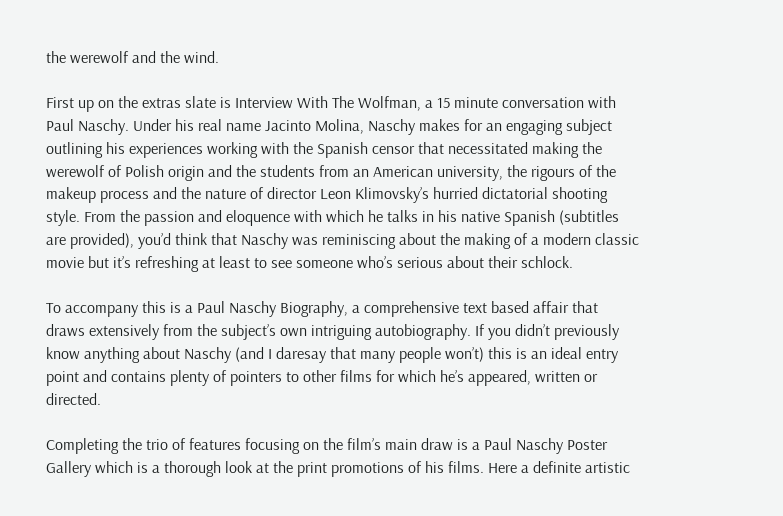the werewolf and the wind.

First up on the extras slate is Interview With The Wolfman, a 15 minute conversation with Paul Naschy. Under his real name Jacinto Molina, Naschy makes for an engaging subject outlining his experiences working with the Spanish censor that necessitated making the werewolf of Polish origin and the students from an American university, the rigours of the makeup process and the nature of director Leon Klimovsky’s hurried dictatorial shooting style. From the passion and eloquence with which he talks in his native Spanish (subtitles are provided), you’d think that Naschy was reminiscing about the making of a modern classic movie but it’s refreshing at least to see someone who’s serious about their schlock.

To accompany this is a Paul Naschy Biography, a comprehensive text based affair that draws extensively from the subject’s own intriguing autobiography. If you didn’t previously know anything about Naschy (and I daresay that many people won’t) this is an ideal entry point and contains plenty of pointers to other films for which he’s appeared, written or directed.

Completing the trio of features focusing on the film’s main draw is a Paul Naschy Poster Gallery which is a thorough look at the print promotions of his films. Here a definite artistic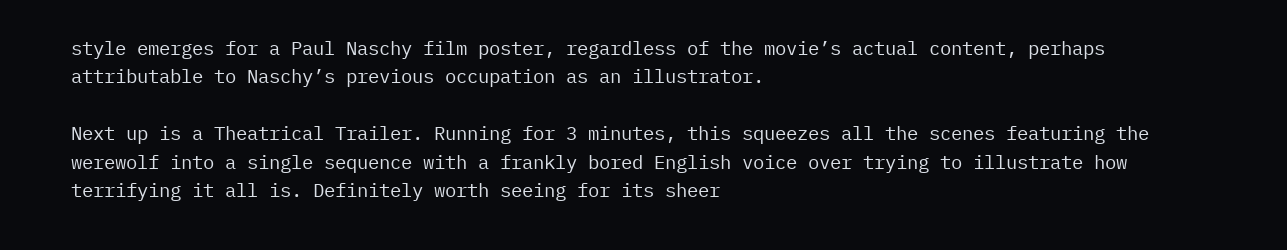style emerges for a Paul Naschy film poster, regardless of the movie’s actual content, perhaps attributable to Naschy’s previous occupation as an illustrator.

Next up is a Theatrical Trailer. Running for 3 minutes, this squeezes all the scenes featuring the werewolf into a single sequence with a frankly bored English voice over trying to illustrate how terrifying it all is. Definitely worth seeing for its sheer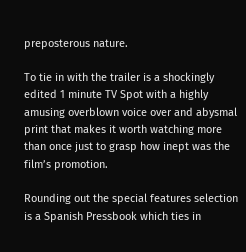preposterous nature.

To tie in with the trailer is a shockingly edited 1 minute TV Spot with a highly amusing overblown voice over and abysmal print that makes it worth watching more than once just to grasp how inept was the film’s promotion.

Rounding out the special features selection is a Spanish Pressbook which ties in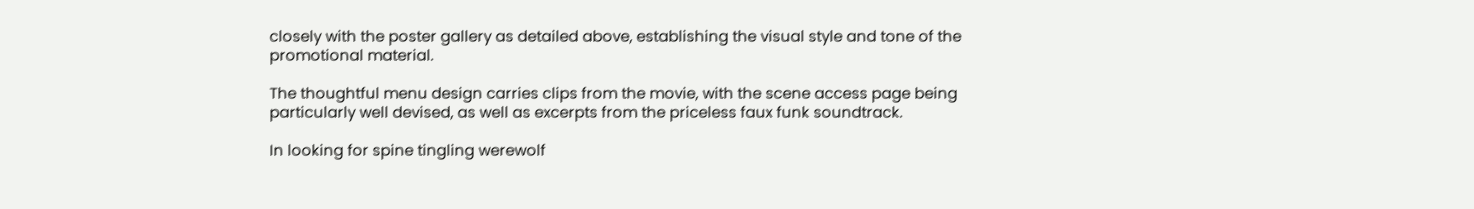closely with the poster gallery as detailed above, establishing the visual style and tone of the promotional material.

The thoughtful menu design carries clips from the movie, with the scene access page being particularly well devised, as well as excerpts from the priceless faux funk soundtrack.

In looking for spine tingling werewolf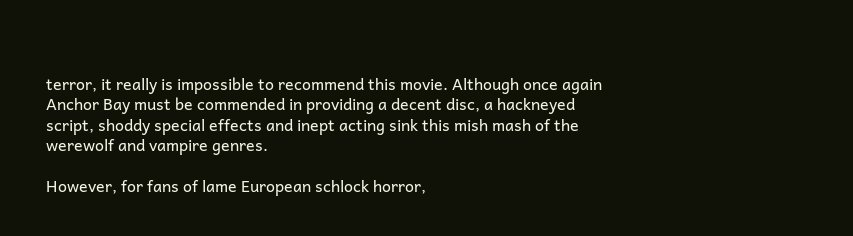terror, it really is impossible to recommend this movie. Although once again Anchor Bay must be commended in providing a decent disc, a hackneyed script, shoddy special effects and inept acting sink this mish mash of the werewolf and vampire genres.

However, for fans of lame European schlock horror,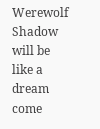Werewolf Shadow will be like a dream come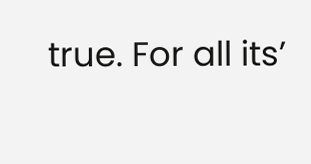true. For all its’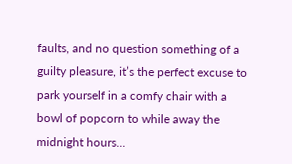faults, and no question something of a guilty pleasure, it’s the perfect excuse to park yourself in a comfy chair with a bowl of popcorn to while away the midnight hours...